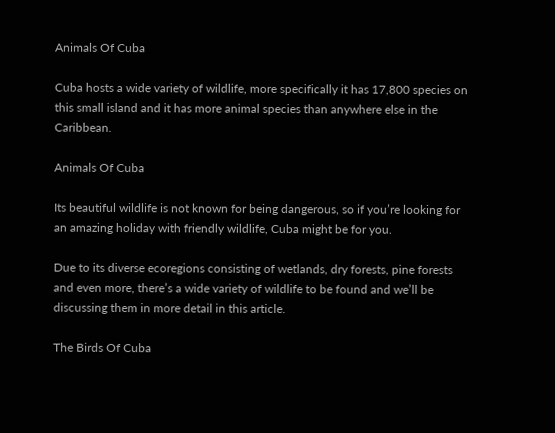Animals Of Cuba

Cuba hosts a wide variety of wildlife, more specifically it has 17,800 species on this small island and it has more animal species than anywhere else in the Caribbean.

Animals Of Cuba

Its beautiful wildlife is not known for being dangerous, so if you’re looking for an amazing holiday with friendly wildlife, Cuba might be for you.

Due to its diverse ecoregions consisting of wetlands, dry forests, pine forests and even more, there’s a wide variety of wildlife to be found and we’ll be discussing them in more detail in this article.

The Birds Of Cuba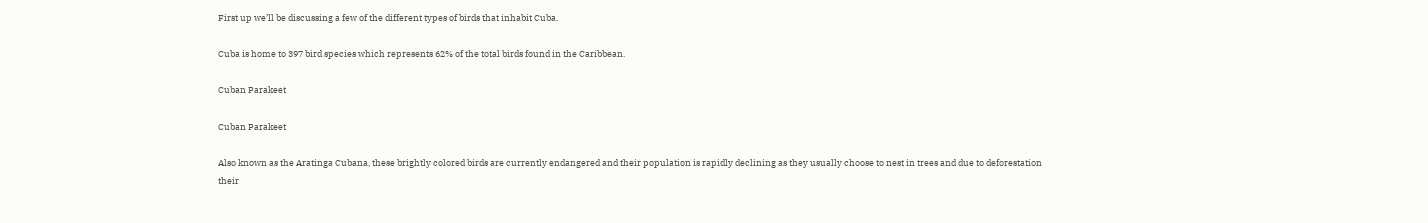First up we’ll be discussing a few of the different types of birds that inhabit Cuba.

Cuba is home to 397 bird species which represents 62% of the total birds found in the Caribbean.

Cuban Parakeet

Cuban Parakeet

Also known as the Aratinga Cubana, these brightly colored birds are currently endangered and their population is rapidly declining as they usually choose to nest in trees and due to deforestation their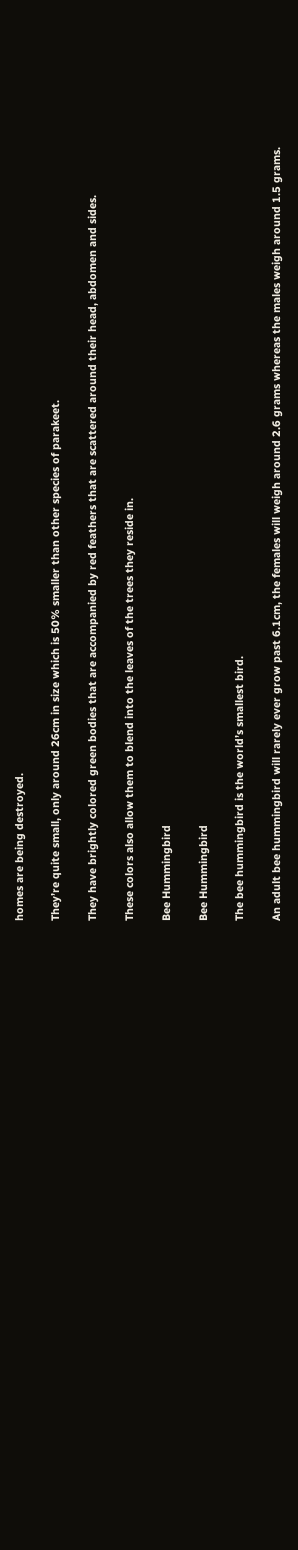homes are being destroyed.

They’re quite small, only around 26cm in size which is 50% smaller than other species of parakeet.

They have brightly colored green bodies that are accompanied by red feathers that are scattered around their head, abdomen and sides.

These colors also allow them to blend into the leaves of the trees they reside in.

Bee Hummingbird

Bee Hummingbird

The bee hummingbird is the world’s smallest bird.

An adult bee hummingbird will rarely ever grow past 6.1cm, the females will weigh around 2.6 grams whereas the males weigh around 1.5 grams.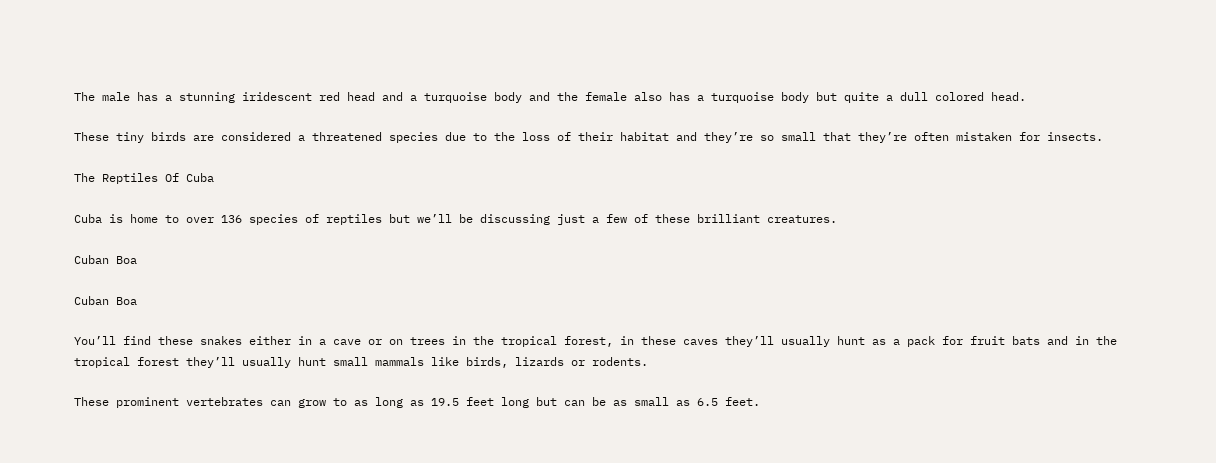The male has a stunning iridescent red head and a turquoise body and the female also has a turquoise body but quite a dull colored head.

These tiny birds are considered a threatened species due to the loss of their habitat and they’re so small that they’re often mistaken for insects.

The Reptiles Of Cuba

Cuba is home to over 136 species of reptiles but we’ll be discussing just a few of these brilliant creatures.

Cuban Boa

Cuban Boa

You’ll find these snakes either in a cave or on trees in the tropical forest, in these caves they’ll usually hunt as a pack for fruit bats and in the tropical forest they’ll usually hunt small mammals like birds, lizards or rodents.

These prominent vertebrates can grow to as long as 19.5 feet long but can be as small as 6.5 feet.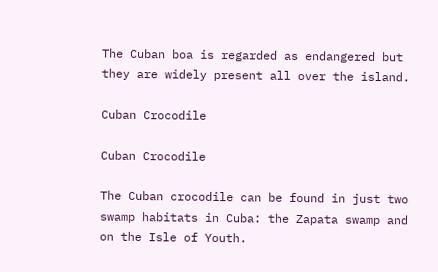The Cuban boa is regarded as endangered but they are widely present all over the island.

Cuban Crocodile

Cuban Crocodile

The Cuban crocodile can be found in just two swamp habitats in Cuba: the Zapata swamp and on the Isle of Youth.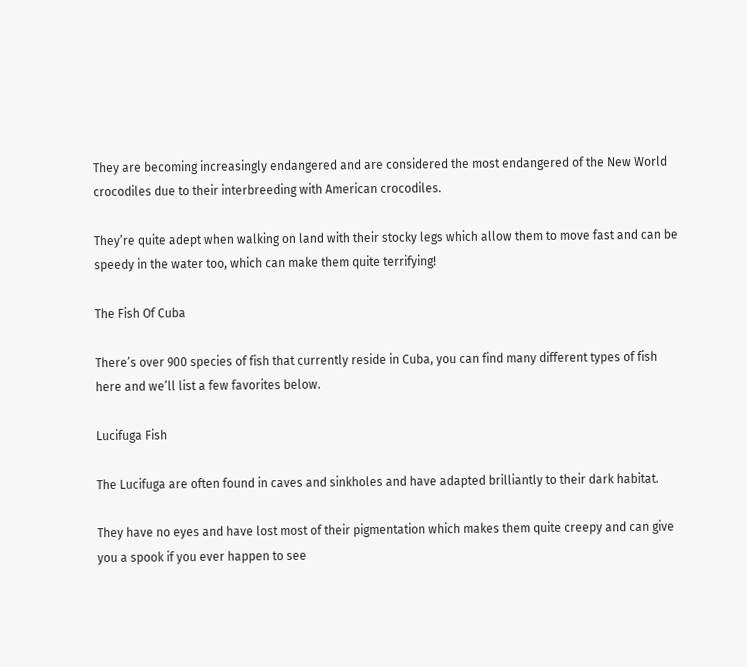They are becoming increasingly endangered and are considered the most endangered of the New World crocodiles due to their interbreeding with American crocodiles.

They’re quite adept when walking on land with their stocky legs which allow them to move fast and can be speedy in the water too, which can make them quite terrifying!

The Fish Of Cuba

There’s over 900 species of fish that currently reside in Cuba, you can find many different types of fish here and we’ll list a few favorites below.

Lucifuga Fish

The Lucifuga are often found in caves and sinkholes and have adapted brilliantly to their dark habitat.

They have no eyes and have lost most of their pigmentation which makes them quite creepy and can give you a spook if you ever happen to see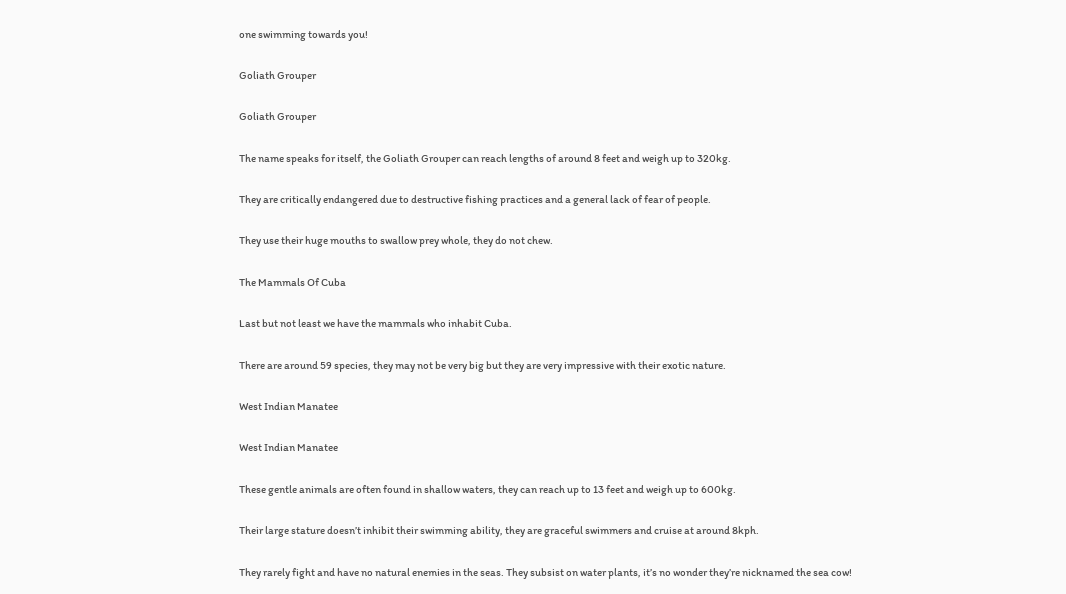one swimming towards you!

Goliath Grouper

Goliath Grouper

The name speaks for itself, the Goliath Grouper can reach lengths of around 8 feet and weigh up to 320kg.

They are critically endangered due to destructive fishing practices and a general lack of fear of people.

They use their huge mouths to swallow prey whole, they do not chew.

The Mammals Of Cuba

Last but not least we have the mammals who inhabit Cuba.

There are around 59 species, they may not be very big but they are very impressive with their exotic nature.

West Indian Manatee

West Indian Manatee

These gentle animals are often found in shallow waters, they can reach up to 13 feet and weigh up to 600kg.

Their large stature doesn’t inhibit their swimming ability, they are graceful swimmers and cruise at around 8kph.

They rarely fight and have no natural enemies in the seas. They subsist on water plants, it’s no wonder they’re nicknamed the sea cow!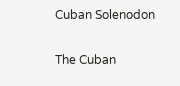Cuban Solenodon

The Cuban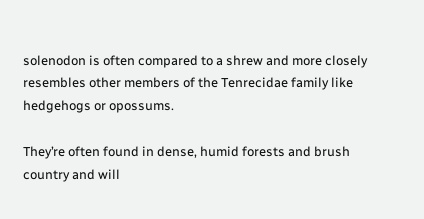solenodon is often compared to a shrew and more closely resembles other members of the Tenrecidae family like hedgehogs or opossums.

They’re often found in dense, humid forests and brush country and will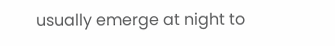usually emerge at night to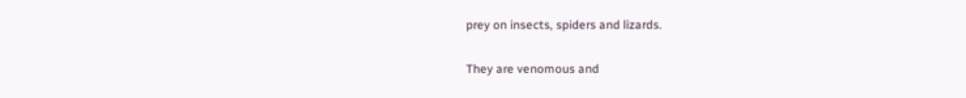prey on insects, spiders and lizards.

They are venomous and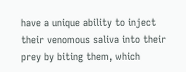have a unique ability to inject their venomous saliva into their prey by biting them, which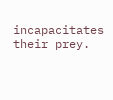incapacitates their prey.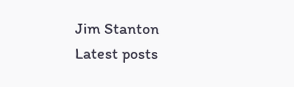Jim Stanton
Latest posts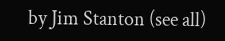by Jim Stanton (see all)